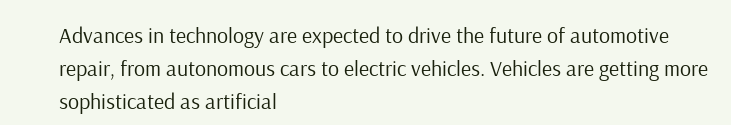Advances in technology are expected to drive the future of automotive repair, from autonomous cars to electric vehicles. Vehicles are getting more sophisticated as artificial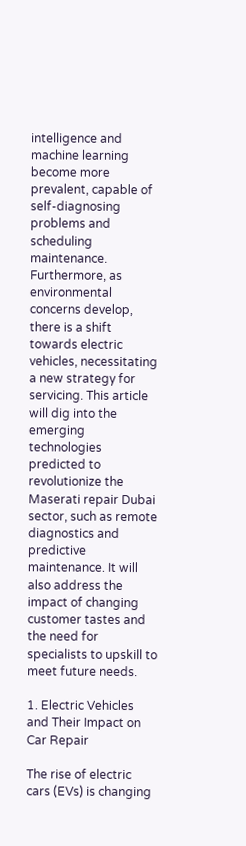intelligence and machine learning become more prevalent, capable of self-diagnosing problems and scheduling maintenance. Furthermore, as environmental concerns develop, there is a shift towards electric vehicles, necessitating a new strategy for servicing. This article will dig into the emerging technologies predicted to revolutionize the Maserati repair Dubai sector, such as remote diagnostics and predictive maintenance. It will also address the impact of changing customer tastes and the need for specialists to upskill to meet future needs.

1. Electric Vehicles and Their Impact on Car Repair

The rise of electric cars (EVs) is changing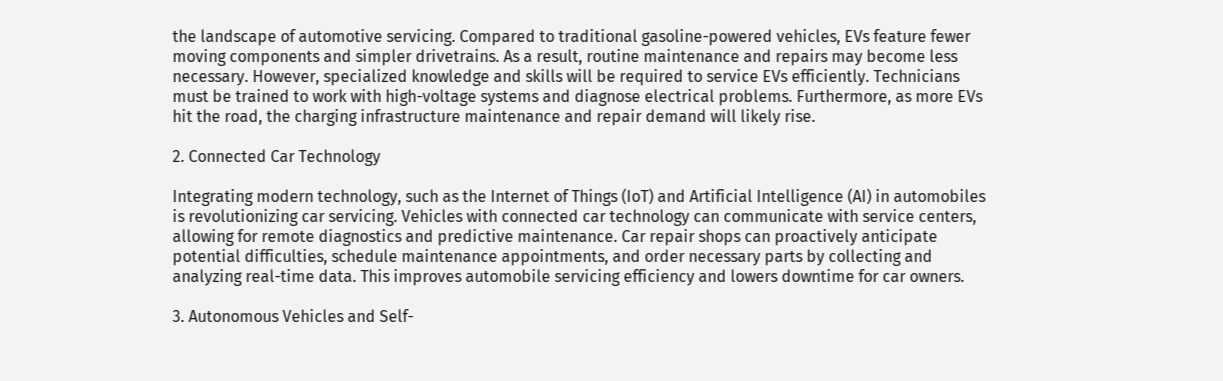the landscape of automotive servicing. Compared to traditional gasoline-powered vehicles, EVs feature fewer moving components and simpler drivetrains. As a result, routine maintenance and repairs may become less necessary. However, specialized knowledge and skills will be required to service EVs efficiently. Technicians must be trained to work with high-voltage systems and diagnose electrical problems. Furthermore, as more EVs hit the road, the charging infrastructure maintenance and repair demand will likely rise.

2. Connected Car Technology

Integrating modern technology, such as the Internet of Things (IoT) and Artificial Intelligence (AI) in automobiles is revolutionizing car servicing. Vehicles with connected car technology can communicate with service centers, allowing for remote diagnostics and predictive maintenance. Car repair shops can proactively anticipate potential difficulties, schedule maintenance appointments, and order necessary parts by collecting and analyzing real-time data. This improves automobile servicing efficiency and lowers downtime for car owners.

3. Autonomous Vehicles and Self-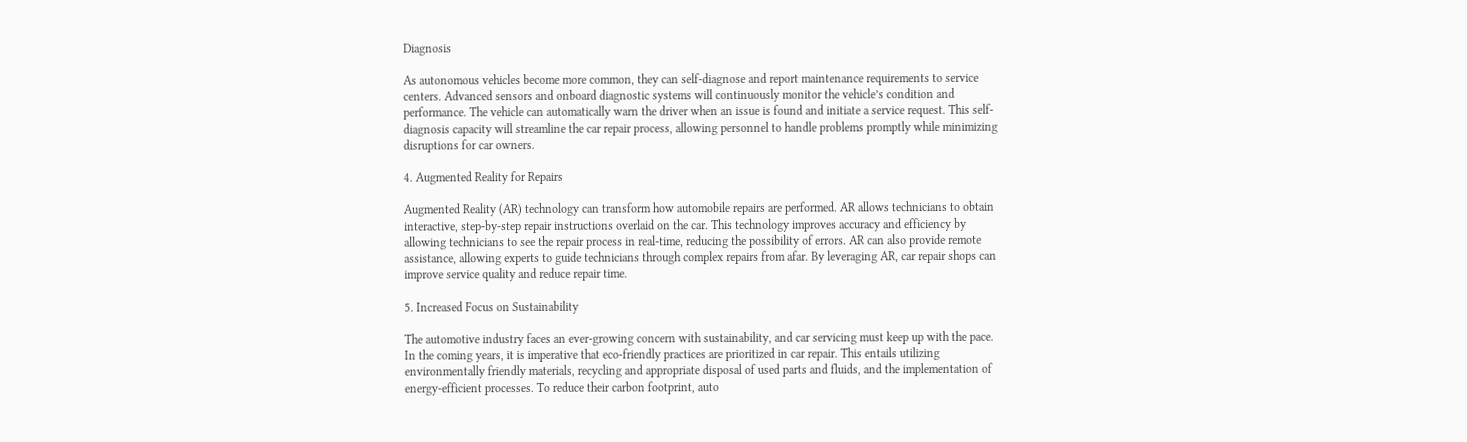Diagnosis

As autonomous vehicles become more common, they can self-diagnose and report maintenance requirements to service centers. Advanced sensors and onboard diagnostic systems will continuously monitor the vehicle’s condition and performance. The vehicle can automatically warn the driver when an issue is found and initiate a service request. This self-diagnosis capacity will streamline the car repair process, allowing personnel to handle problems promptly while minimizing disruptions for car owners.

4. Augmented Reality for Repairs

Augmented Reality (AR) technology can transform how automobile repairs are performed. AR allows technicians to obtain interactive, step-by-step repair instructions overlaid on the car. This technology improves accuracy and efficiency by allowing technicians to see the repair process in real-time, reducing the possibility of errors. AR can also provide remote assistance, allowing experts to guide technicians through complex repairs from afar. By leveraging AR, car repair shops can improve service quality and reduce repair time.

5. Increased Focus on Sustainability

The automotive industry faces an ever-growing concern with sustainability, and car servicing must keep up with the pace. In the coming years, it is imperative that eco-friendly practices are prioritized in car repair. This entails utilizing environmentally friendly materials, recycling and appropriate disposal of used parts and fluids, and the implementation of energy-efficient processes. To reduce their carbon footprint, auto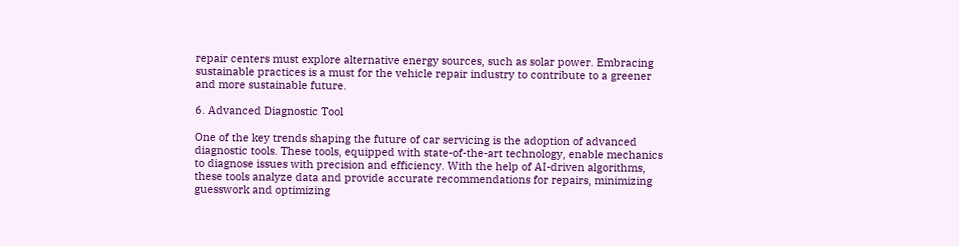repair centers must explore alternative energy sources, such as solar power. Embracing sustainable practices is a must for the vehicle repair industry to contribute to a greener and more sustainable future.

6. Advanced Diagnostic Tool

One of the key trends shaping the future of car servicing is the adoption of advanced diagnostic tools. These tools, equipped with state-of-the-art technology, enable mechanics to diagnose issues with precision and efficiency. With the help of AI-driven algorithms, these tools analyze data and provide accurate recommendations for repairs, minimizing guesswork and optimizing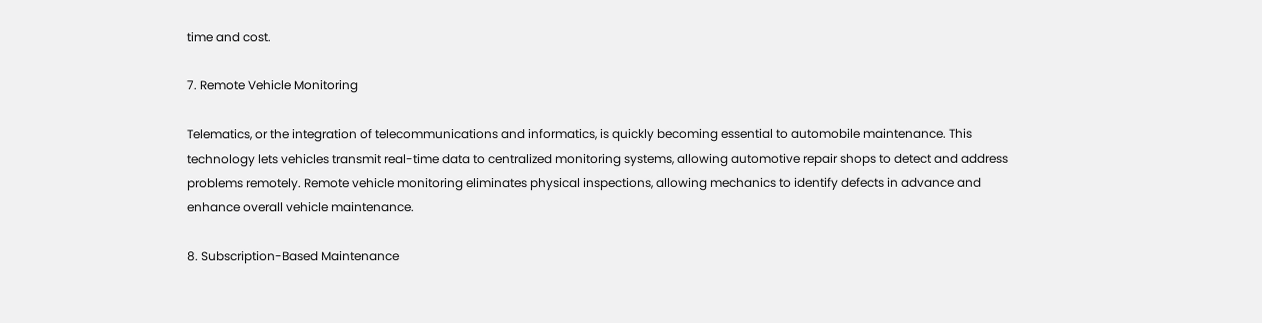time and cost.

7. Remote Vehicle Monitoring

Telematics, or the integration of telecommunications and informatics, is quickly becoming essential to automobile maintenance. This technology lets vehicles transmit real-time data to centralized monitoring systems, allowing automotive repair shops to detect and address problems remotely. Remote vehicle monitoring eliminates physical inspections, allowing mechanics to identify defects in advance and enhance overall vehicle maintenance.

8. Subscription-Based Maintenance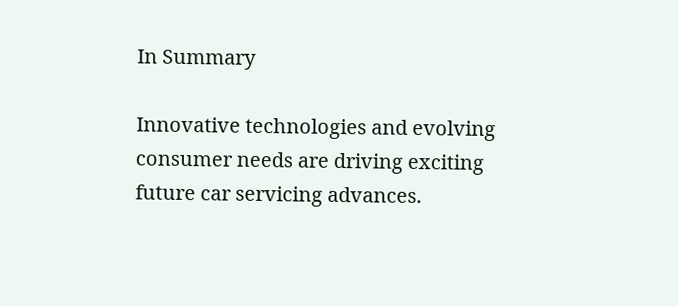In Summary

Innovative technologies and evolving consumer needs are driving exciting future car servicing advances.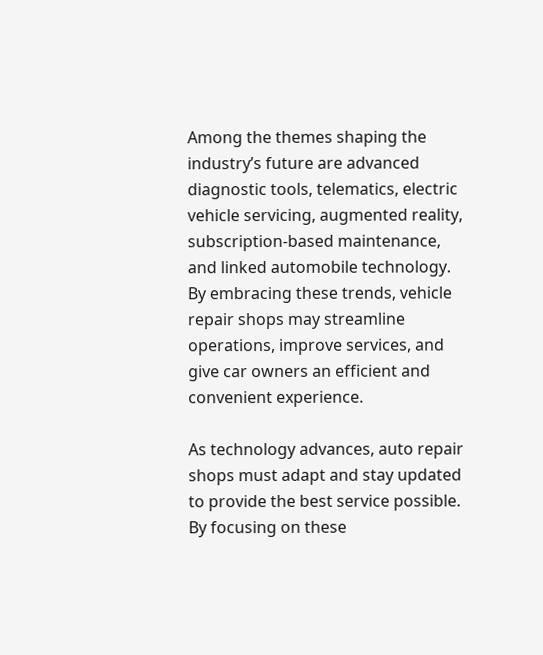Among the themes shaping the industry’s future are advanced diagnostic tools, telematics, electric vehicle servicing, augmented reality, subscription-based maintenance, and linked automobile technology. By embracing these trends, vehicle repair shops may streamline operations, improve services, and give car owners an efficient and convenient experience.

As technology advances, auto repair shops must adapt and stay updated to provide the best service possible. By focusing on these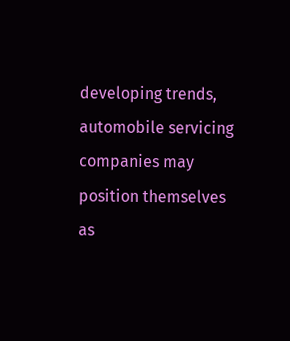developing trends, automobile servicing companies may position themselves as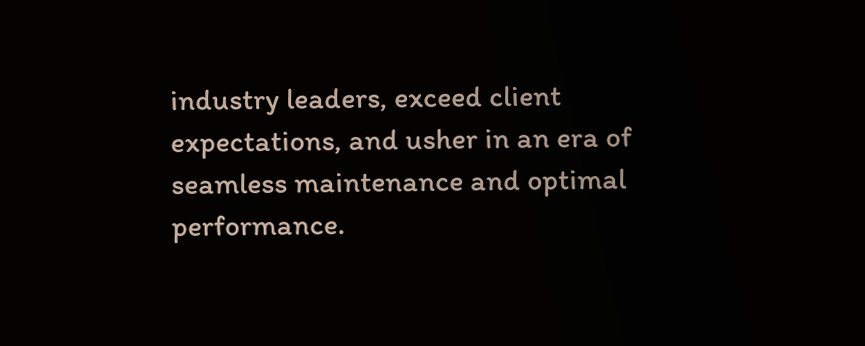industry leaders, exceed client expectations, and usher in an era of seamless maintenance and optimal performance.